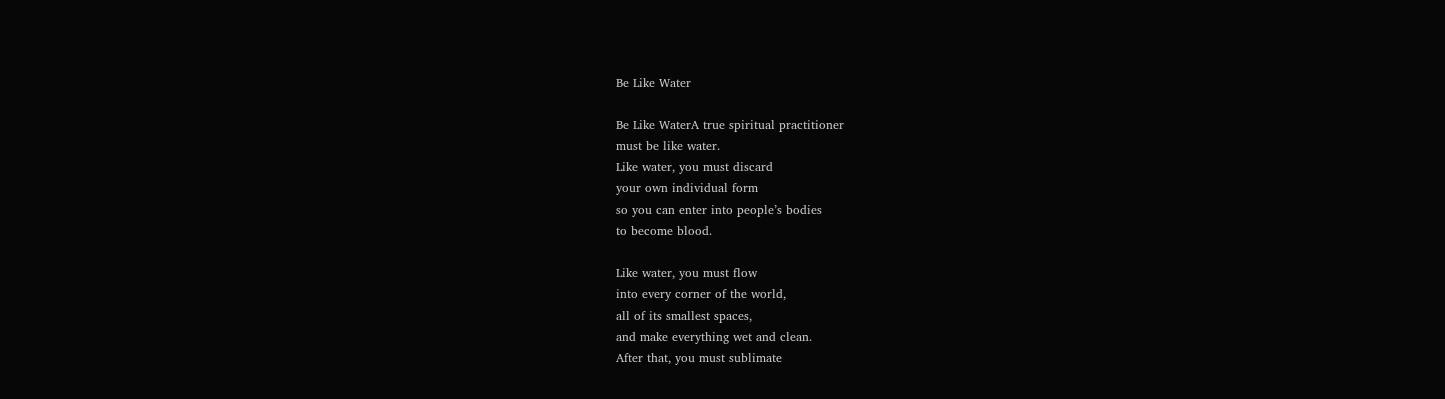Be Like Water

Be Like WaterA true spiritual practitioner
must be like water.
Like water, you must discard
your own individual form
so you can enter into people’s bodies
to become blood.

Like water, you must flow
into every corner of the world,
all of its smallest spaces,
and make everything wet and clean.
After that, you must sublimate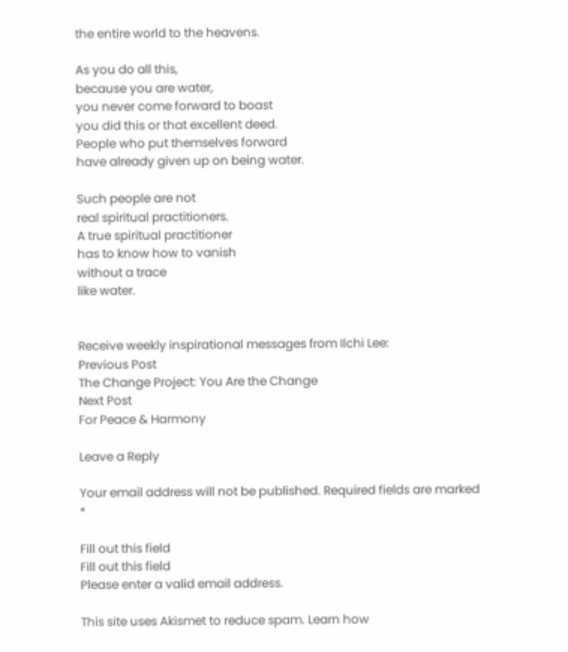the entire world to the heavens.

As you do all this,
because you are water,
you never come forward to boast
you did this or that excellent deed.
People who put themselves forward
have already given up on being water.

Such people are not
real spiritual practitioners.
A true spiritual practitioner
has to know how to vanish
without a trace
like water.


Receive weekly inspirational messages from Ilchi Lee:
Previous Post
The Change Project: You Are the Change
Next Post
For Peace & Harmony

Leave a Reply

Your email address will not be published. Required fields are marked *

Fill out this field
Fill out this field
Please enter a valid email address.

This site uses Akismet to reduce spam. Learn how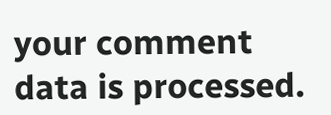your comment data is processed.